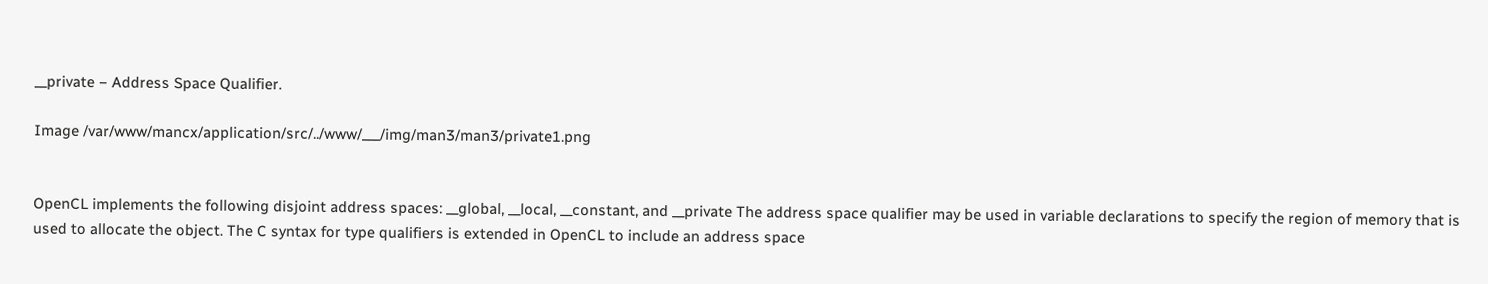__private − Address Space Qualifier.

Image /var/www/mancx/application/src/../www/___/img/man3/man3/private1.png


OpenCL implements the following disjoint address spaces: __global, __local, __constant, and __private The address space qualifier may be used in variable declarations to specify the region of memory that is used to allocate the object. The C syntax for type qualifiers is extended in OpenCL to include an address space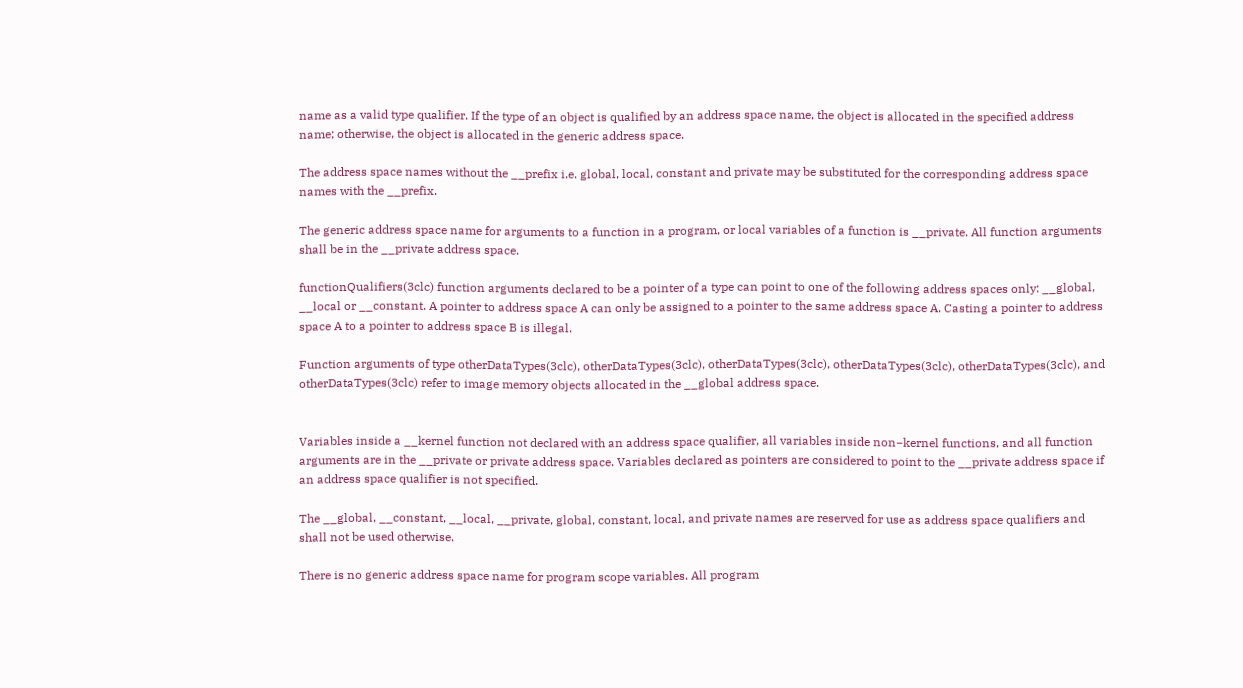name as a valid type qualifier. If the type of an object is qualified by an address space name, the object is allocated in the specified address name; otherwise, the object is allocated in the generic address space.

The address space names without the __prefix i.e. global, local, constant and private may be substituted for the corresponding address space names with the __prefix.

The generic address space name for arguments to a function in a program, or local variables of a function is __private. All function arguments shall be in the __private address space.

functionQualifiers(3clc) function arguments declared to be a pointer of a type can point to one of the following address spaces only: __global, __local or __constant. A pointer to address space A can only be assigned to a pointer to the same address space A. Casting a pointer to address space A to a pointer to address space B is illegal.

Function arguments of type otherDataTypes(3clc), otherDataTypes(3clc), otherDataTypes(3clc), otherDataTypes(3clc), otherDataTypes(3clc), and otherDataTypes(3clc) refer to image memory objects allocated in the __global address space.


Variables inside a __kernel function not declared with an address space qualifier, all variables inside non−kernel functions, and all function arguments are in the __private or private address space. Variables declared as pointers are considered to point to the __private address space if an address space qualifier is not specified.

The __global, __constant, __local, __private, global, constant, local, and private names are reserved for use as address space qualifiers and shall not be used otherwise.

There is no generic address space name for program scope variables. All program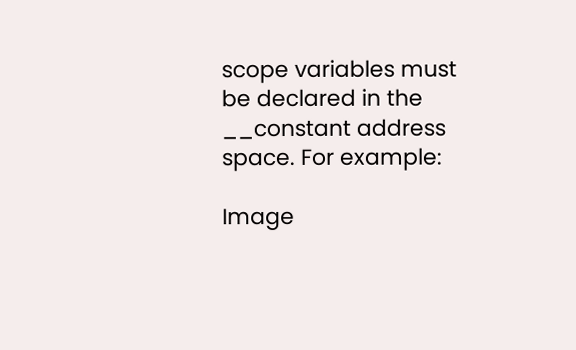scope variables must be declared in the __constant address space. For example:

Image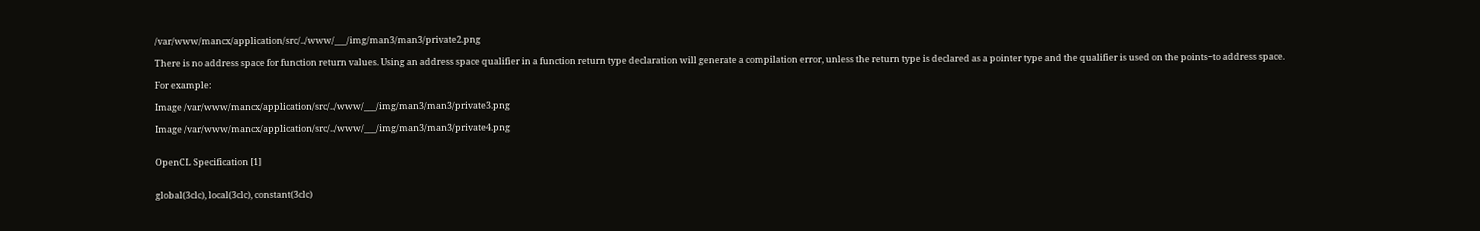/var/www/mancx/application/src/../www/___/img/man3/man3/private2.png

There is no address space for function return values. Using an address space qualifier in a function return type declaration will generate a compilation error, unless the return type is declared as a pointer type and the qualifier is used on the points−to address space.

For example:

Image /var/www/mancx/application/src/../www/___/img/man3/man3/private3.png

Image /var/www/mancx/application/src/../www/___/img/man3/man3/private4.png


OpenCL Specification [1]


global(3clc), local(3clc), constant(3clc)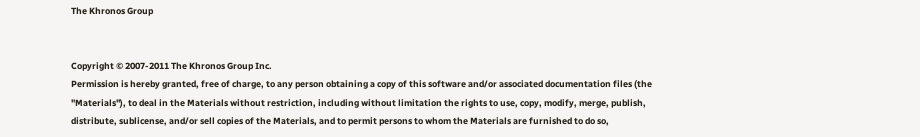The Khronos Group


Copyright © 2007-2011 The Khronos Group Inc.
Permission is hereby granted, free of charge, to any person obtaining a copy of this software and/or associated documentation files (the "Materials"), to deal in the Materials without restriction, including without limitation the rights to use, copy, modify, merge, publish, distribute, sublicense, and/or sell copies of the Materials, and to permit persons to whom the Materials are furnished to do so,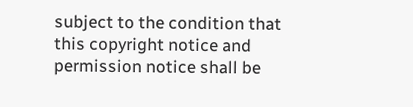subject to the condition that this copyright notice and permission notice shall be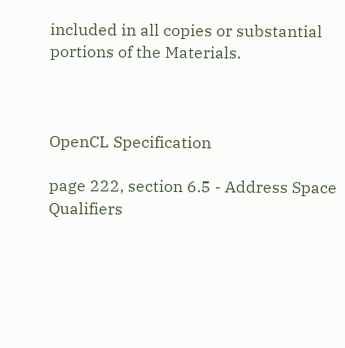included in all copies or substantial portions of the Materials.



OpenCL Specification

page 222, section 6.5 - Address Space Qualifiers